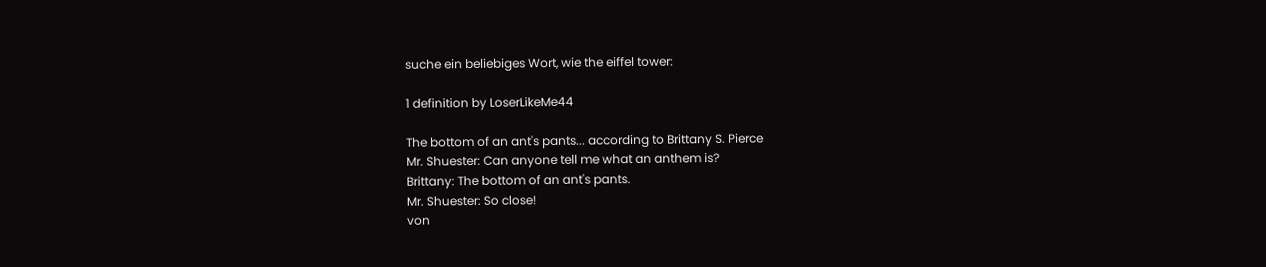suche ein beliebiges Wort, wie the eiffel tower:

1 definition by LoserLikeMe44

The bottom of an ant's pants... according to Brittany S. Pierce
Mr. Shuester: Can anyone tell me what an anthem is?
Brittany: The bottom of an ant's pants.
Mr. Shuester: So close!
von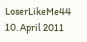LoserLikeMe44 10. April 2011